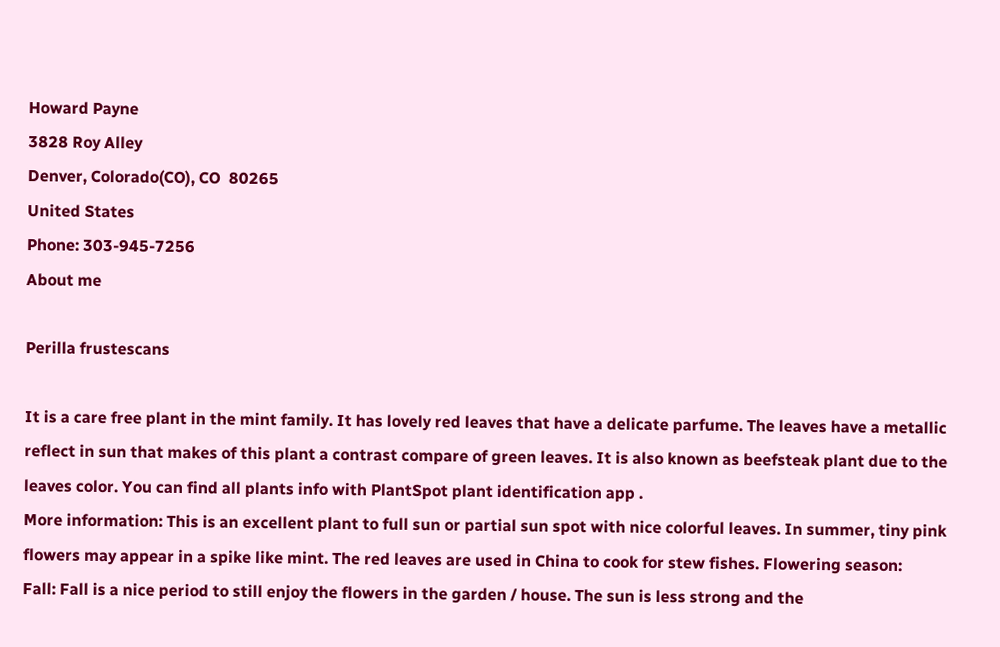Howard Payne
3828 Roy Alley
Denver, Colorado(CO), CO  80265
United States
Phone: 303-945-7256
About me

Perilla frustescans

It is a care free plant in the mint family. It has lovely red leaves that have a delicate parfume. The leaves have a metallic reflect in sun that makes of this plant a contrast compare of green leaves. It is also known as beefsteak plant due to the leaves color. You can find all plants info with PlantSpot plant identification app .
More information: This is an excellent plant to full sun or partial sun spot with nice colorful leaves. In summer, tiny pink flowers may appear in a spike like mint. The red leaves are used in China to cook for stew fishes. Flowering season:
Fall: Fall is a nice period to still enjoy the flowers in the garden / house. The sun is less strong and the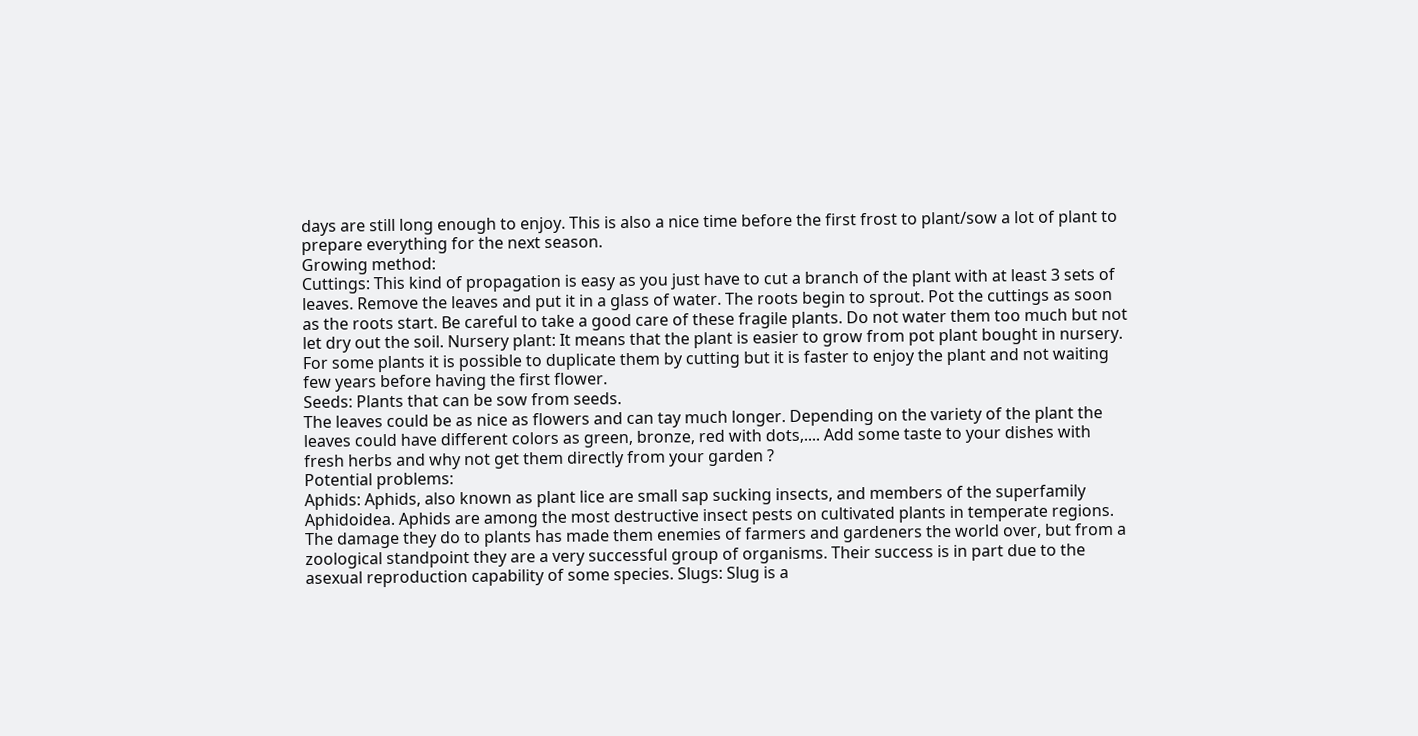days are still long enough to enjoy. This is also a nice time before the first frost to plant/sow a lot of plant to prepare everything for the next season.
Growing method:
Cuttings: This kind of propagation is easy as you just have to cut a branch of the plant with at least 3 sets of leaves. Remove the leaves and put it in a glass of water. The roots begin to sprout. Pot the cuttings as soon as the roots start. Be careful to take a good care of these fragile plants. Do not water them too much but not let dry out the soil. Nursery plant: It means that the plant is easier to grow from pot plant bought in nursery. For some plants it is possible to duplicate them by cutting but it is faster to enjoy the plant and not waiting few years before having the first flower.
Seeds: Plants that can be sow from seeds.
The leaves could be as nice as flowers and can tay much longer. Depending on the variety of the plant the leaves could have different colors as green, bronze, red with dots,.... Add some taste to your dishes with fresh herbs and why not get them directly from your garden ?
Potential problems:
Aphids: Aphids, also known as plant lice are small sap sucking insects, and members of the superfamily Aphidoidea. Aphids are among the most destructive insect pests on cultivated plants in temperate regions. The damage they do to plants has made them enemies of farmers and gardeners the world over, but from a zoological standpoint they are a very successful group of organisms. Their success is in part due to the asexual reproduction capability of some species. Slugs: Slug is a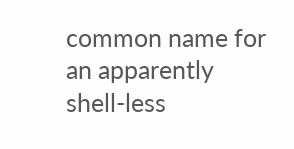common name for an apparently shell-less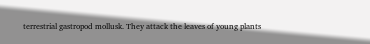terrestrial gastropod mollusk. They attack the leaves of young plants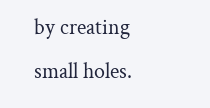by creating small holes.